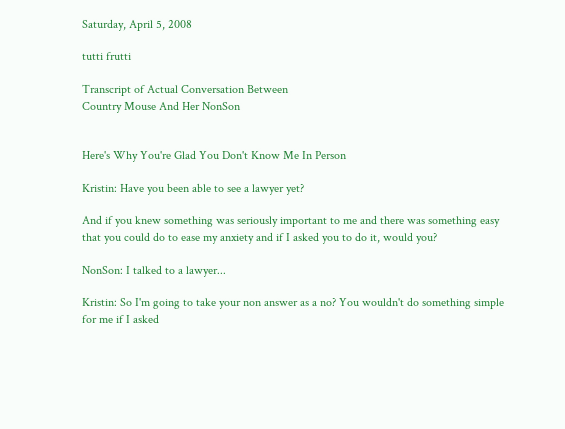Saturday, April 5, 2008

tutti frutti

Transcript of Actual Conversation Between
Country Mouse And Her NonSon


Here's Why You're Glad You Don't Know Me In Person

Kristin: Have you been able to see a lawyer yet?

And if you knew something was seriously important to me and there was something easy that you could do to ease my anxiety and if I asked you to do it, would you?

NonSon: I talked to a lawyer...

Kristin: So I'm going to take your non answer as a no? You wouldn't do something simple for me if I asked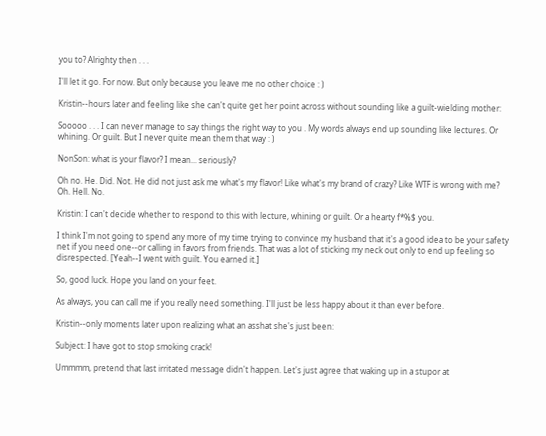you to? Alrighty then . . .

I'll let it go. For now. But only because you leave me no other choice : )

Kristin--hours later and feeling like she can't quite get her point across without sounding like a guilt-wielding mother:

Sooooo . . . I can never manage to say things the right way to you . My words always end up sounding like lectures. Or whining. Or guilt. But I never quite mean them that way : )

NonSon: what is your flavor? I mean... seriously?

Oh no. He. Did. Not. He did not just ask me what's my flavor! Like what's my brand of crazy? Like WTF is wrong with me? Oh. Hell. No.

Kristin: I can't decide whether to respond to this with lecture, whining or guilt. Or a hearty f*%$ you.

I think I'm not going to spend any more of my time trying to convince my husband that it's a good idea to be your safety net if you need one--or calling in favors from friends. That was a lot of sticking my neck out only to end up feeling so disrespected. [Yeah--I went with guilt. You earned it.]

So, good luck. Hope you land on your feet.

As always, you can call me if you really need something. I'll just be less happy about it than ever before.

Kristin--only moments later upon realizing what an asshat she's just been:

Subject: I have got to stop smoking crack!

Ummmm, pretend that last irritated message didn't happen. Let's just agree that waking up in a stupor at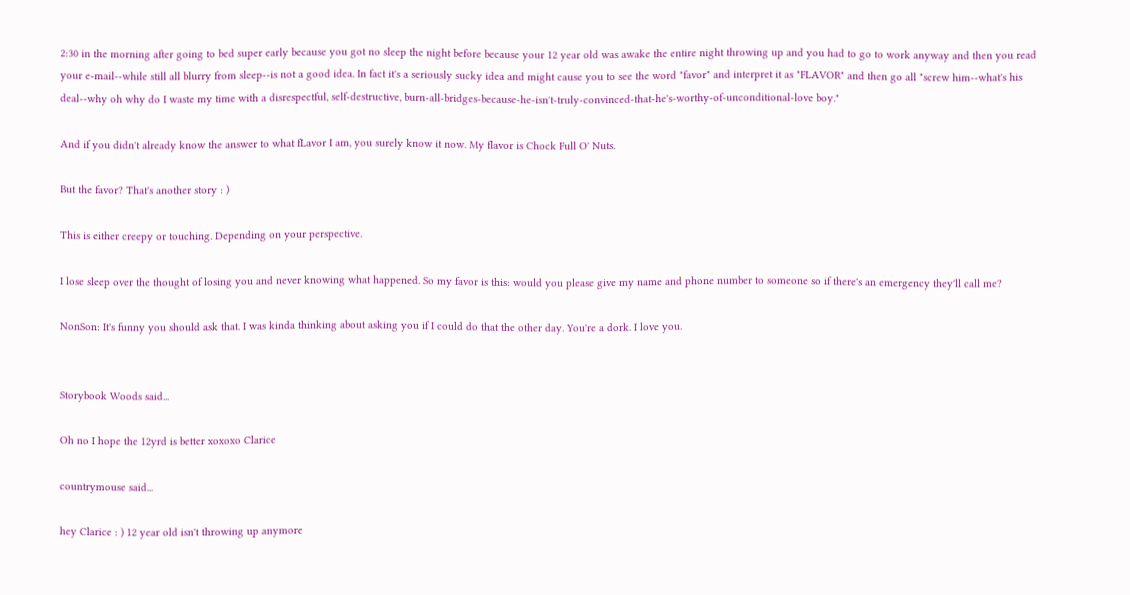2:30 in the morning after going to bed super early because you got no sleep the night before because your 12 year old was awake the entire night throwing up and you had to go to work anyway and then you read your e-mail--while still all blurry from sleep--is not a good idea. In fact it's a seriously sucky idea and might cause you to see the word "favor" and interpret it as "FLAVOR" and then go all "screw him--what's his deal--why oh why do I waste my time with a disrespectful, self-destructive, burn-all-bridges-because-he-isn't-truly-convinced-that-he's-worthy-of-unconditional-love boy."

And if you didn't already know the answer to what fLavor I am, you surely know it now. My flavor is Chock Full O' Nuts.

But the favor? That's another story : )

This is either creepy or touching. Depending on your perspective.

I lose sleep over the thought of losing you and never knowing what happened. So my favor is this: would you please give my name and phone number to someone so if there's an emergency they'll call me?

NonSon: It's funny you should ask that. I was kinda thinking about asking you if I could do that the other day. You're a dork. I love you.


Storybook Woods said...

Oh no I hope the 12yrd is better xoxoxo Clarice

countrymouse said...

hey Clarice : ) 12 year old isn't throwing up anymore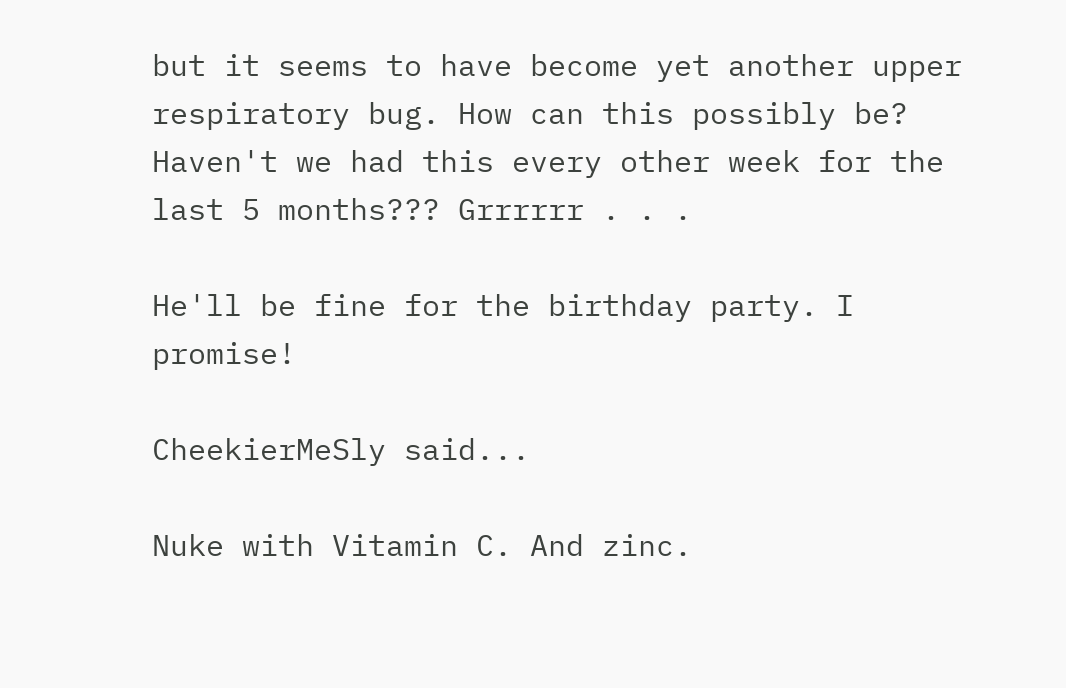but it seems to have become yet another upper respiratory bug. How can this possibly be? Haven't we had this every other week for the last 5 months??? Grrrrrr . . .

He'll be fine for the birthday party. I promise!

CheekierMeSly said...

Nuke with Vitamin C. And zinc.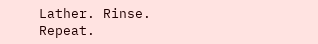Lather. Rinse. Repeat.